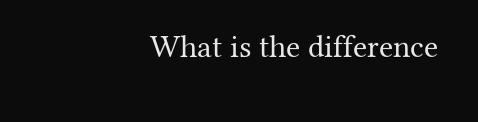What is the difference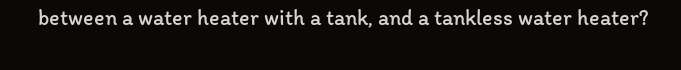between a water heater with a tank, and a tankless water heater?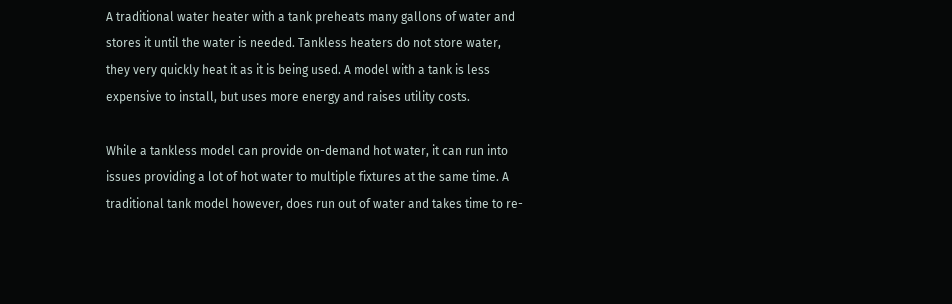A traditional water heater with a tank preheats many gallons of water and stores it until the water is needed. Tankless heaters do not store water, they very quickly heat it as it is being used. A model with a tank is less expensive to install, but uses more energy and raises utility costs.

While a tankless model can provide on-demand hot water, it can run into issues providing a lot of hot water to multiple fixtures at the same time. A traditional tank model however, does run out of water and takes time to re-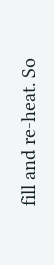fill and re-heat. So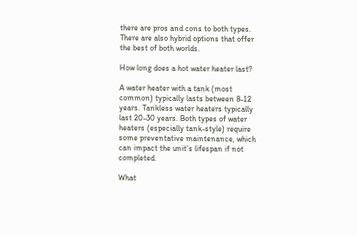there are pros and cons to both types. There are also hybrid options that offer the best of both worlds.

How long does a hot water heater last?

A water heater with a tank (most common) typically lasts between 8-12 years. Tankless water heaters typically last 20-30 years. Both types of water heaters (especially tank-style) require some preventative maintenance, which can impact the unit’s lifespan if not completed.

What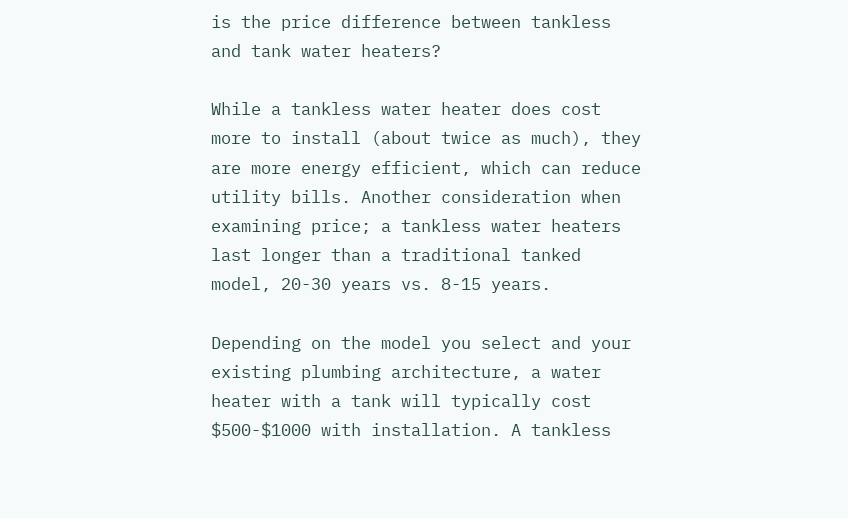is the price difference between tankless and tank water heaters?

While a tankless water heater does cost more to install (about twice as much), they are more energy efficient, which can reduce utility bills. Another consideration when examining price; a tankless water heaters last longer than a traditional tanked model, 20-30 years vs. 8-15 years.

Depending on the model you select and your existing plumbing architecture, a water heater with a tank will typically cost $500-$1000 with installation. A tankless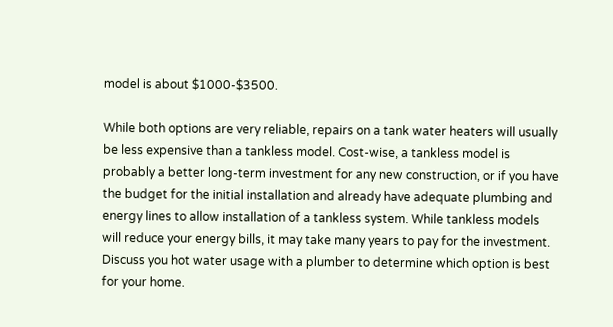model is about $1000-$3500.

While both options are very reliable, repairs on a tank water heaters will usually be less expensive than a tankless model. Cost-wise, a tankless model is probably a better long-term investment for any new construction, or if you have the budget for the initial installation and already have adequate plumbing and energy lines to allow installation of a tankless system. While tankless models will reduce your energy bills, it may take many years to pay for the investment. Discuss you hot water usage with a plumber to determine which option is best for your home.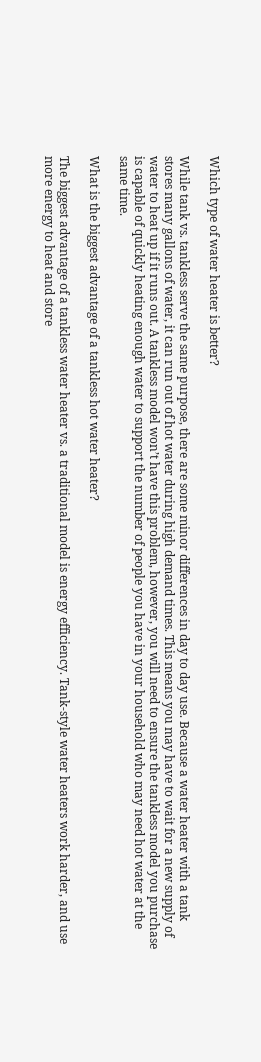Which type of water heater is better?

While tank vs. tankless serve the same purpose, there are some minor differences in day to day use. Because a water heater with a tank stores many gallons of water, it can run out of hot water during high demand times. This means you may have to wait for a new supply of water to heat up if it runs out. A tankless model won’t have this problem, however, you will need to ensure the tankless model you purchase is capable of quickly heating enough water to support the number of people you have in your household who may need hot water at the same time.

What is the biggest advantage of a tankless hot water heater?

The biggest advantage of a tankless water heater vs. a traditional model is energy efficiency. Tank-style water heaters work harder, and use more energy to heat and store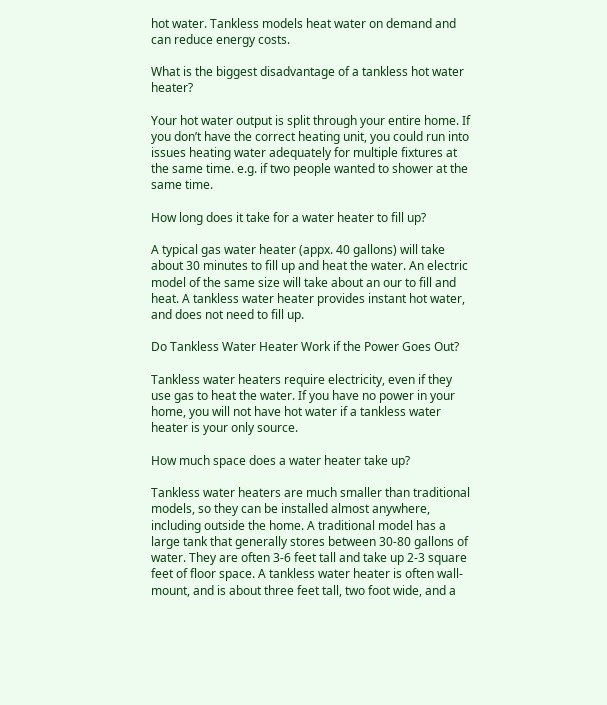hot water. Tankless models heat water on demand and can reduce energy costs.

What is the biggest disadvantage of a tankless hot water heater?

Your hot water output is split through your entire home. If you don’t have the correct heating unit, you could run into issues heating water adequately for multiple fixtures at the same time. e.g. if two people wanted to shower at the same time.

How long does it take for a water heater to fill up?

A typical gas water heater (appx. 40 gallons) will take about 30 minutes to fill up and heat the water. An electric model of the same size will take about an our to fill and heat. A tankless water heater provides instant hot water, and does not need to fill up.

Do Tankless Water Heater Work if the Power Goes Out?

Tankless water heaters require electricity, even if they use gas to heat the water. If you have no power in your home, you will not have hot water if a tankless water heater is your only source.

How much space does a water heater take up?

Tankless water heaters are much smaller than traditional models, so they can be installed almost anywhere, including outside the home. A traditional model has a large tank that generally stores between 30-80 gallons of water. They are often 3-6 feet tall and take up 2-3 square feet of floor space. A tankless water heater is often wall-mount, and is about three feet tall, two foot wide, and a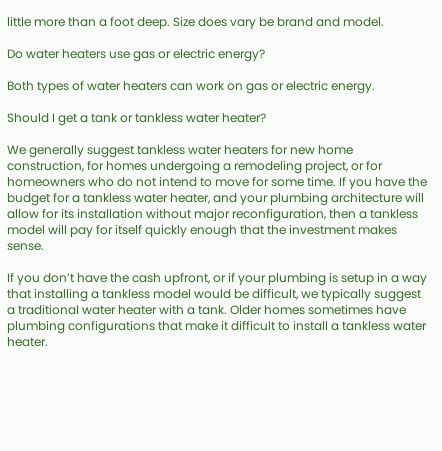little more than a foot deep. Size does vary be brand and model.

Do water heaters use gas or electric energy?

Both types of water heaters can work on gas or electric energy.

Should I get a tank or tankless water heater?

We generally suggest tankless water heaters for new home construction, for homes undergoing a remodeling project, or for homeowners who do not intend to move for some time. If you have the budget for a tankless water heater, and your plumbing architecture will allow for its installation without major reconfiguration, then a tankless model will pay for itself quickly enough that the investment makes sense.

If you don’t have the cash upfront, or if your plumbing is setup in a way that installing a tankless model would be difficult, we typically suggest a traditional water heater with a tank. Older homes sometimes have plumbing configurations that make it difficult to install a tankless water heater.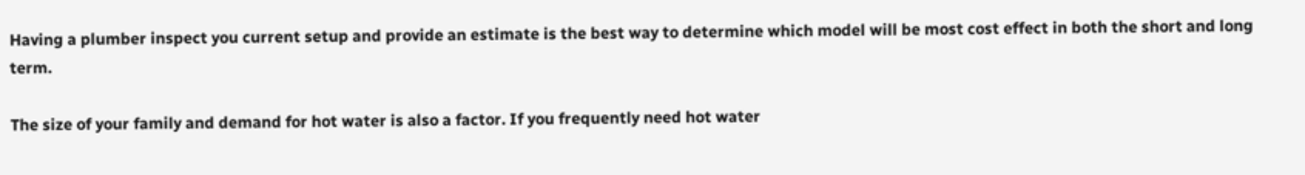Having a plumber inspect you current setup and provide an estimate is the best way to determine which model will be most cost effect in both the short and long term.

The size of your family and demand for hot water is also a factor. If you frequently need hot water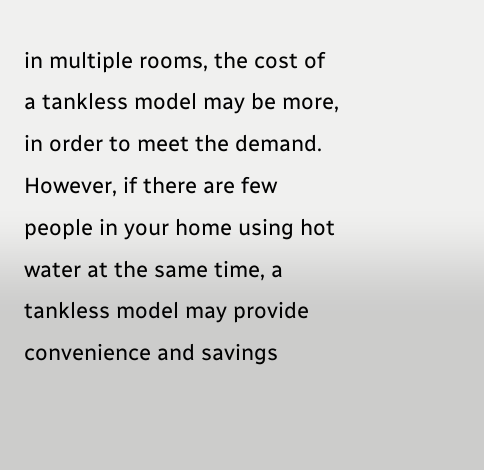in multiple rooms, the cost of a tankless model may be more, in order to meet the demand. However, if there are few people in your home using hot water at the same time, a tankless model may provide convenience and savings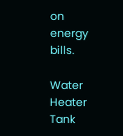on energy bills.

Water Heater Tank